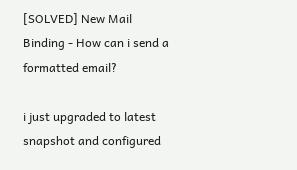[SOLVED] New Mail Binding - How can i send a formatted email?

i just upgraded to latest snapshot and configured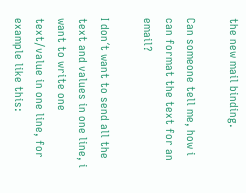the new mail binding.

Can someone tell me, how i can format the text for an email?

I don´t want to send all the text and values in one line, i want to write one text/value in one line, for example like this: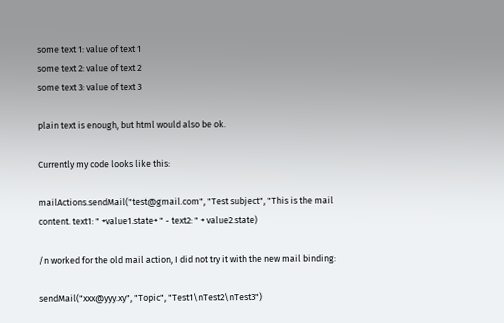some text 1: value of text 1
some text 2: value of text 2
some text 3: value of text 3

plain text is enough, but html would also be ok.

Currently my code looks like this:

mailActions.sendMail("test@gmail.com", "Test subject", "This is the mail content. text1: " +value1.state+ " - text2: " + value2.state)

/n worked for the old mail action, I did not try it with the new mail binding:

sendMail("xxx@yyy.xy", "Topic", "Test1\nTest2\nTest3")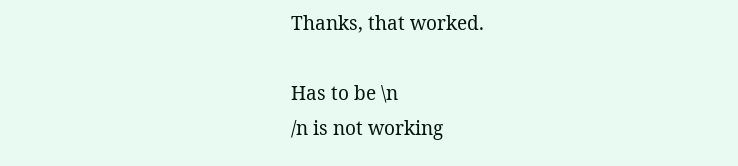Thanks, that worked.

Has to be \n
/n is not working